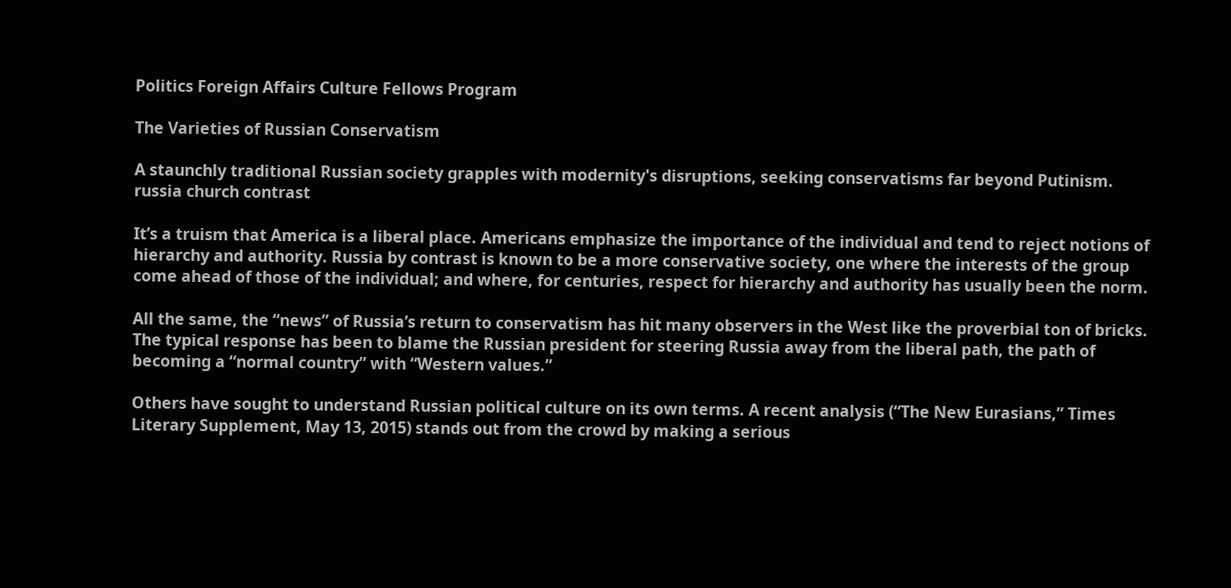Politics Foreign Affairs Culture Fellows Program

The Varieties of Russian Conservatism

A staunchly traditional Russian society grapples with modernity's disruptions, seeking conservatisms far beyond Putinism.
russia church contrast

It’s a truism that America is a liberal place. Americans emphasize the importance of the individual and tend to reject notions of hierarchy and authority. Russia by contrast is known to be a more conservative society, one where the interests of the group come ahead of those of the individual; and where, for centuries, respect for hierarchy and authority has usually been the norm.

All the same, the “news” of Russia’s return to conservatism has hit many observers in the West like the proverbial ton of bricks. The typical response has been to blame the Russian president for steering Russia away from the liberal path, the path of becoming a “normal country” with “Western values.”

Others have sought to understand Russian political culture on its own terms. A recent analysis (“The New Eurasians,” Times Literary Supplement, May 13, 2015) stands out from the crowd by making a serious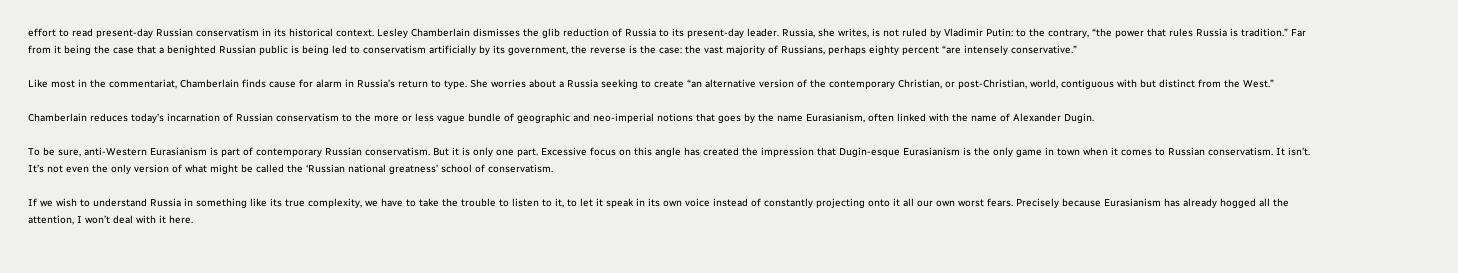effort to read present-day Russian conservatism in its historical context. Lesley Chamberlain dismisses the glib reduction of Russia to its present-day leader. Russia, she writes, is not ruled by Vladimir Putin: to the contrary, “the power that rules Russia is tradition.” Far from it being the case that a benighted Russian public is being led to conservatism artificially by its government, the reverse is the case: the vast majority of Russians, perhaps eighty percent “are intensely conservative.”

Like most in the commentariat, Chamberlain finds cause for alarm in Russia’s return to type. She worries about a Russia seeking to create “an alternative version of the contemporary Christian, or post-Christian, world, contiguous with but distinct from the West.”

Chamberlain reduces today’s incarnation of Russian conservatism to the more or less vague bundle of geographic and neo-imperial notions that goes by the name Eurasianism, often linked with the name of Alexander Dugin.

To be sure, anti-Western Eurasianism is part of contemporary Russian conservatism. But it is only one part. Excessive focus on this angle has created the impression that Dugin-esque Eurasianism is the only game in town when it comes to Russian conservatism. It isn’t. It’s not even the only version of what might be called the ‘Russian national greatness’ school of conservatism.

If we wish to understand Russia in something like its true complexity, we have to take the trouble to listen to it, to let it speak in its own voice instead of constantly projecting onto it all our own worst fears. Precisely because Eurasianism has already hogged all the attention, I won’t deal with it here.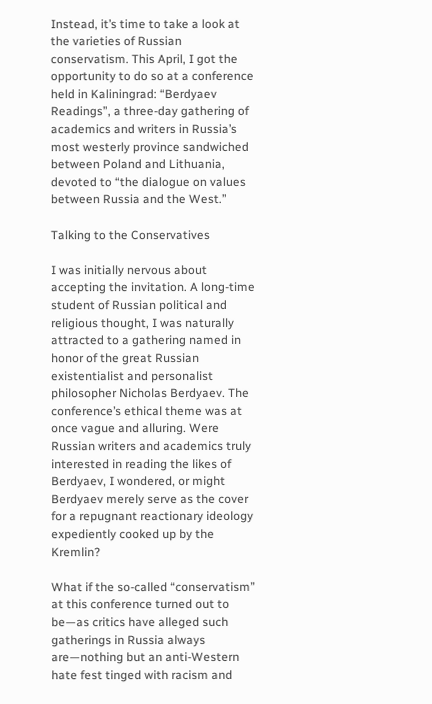Instead, it’s time to take a look at the varieties of Russian conservatism. This April, I got the opportunity to do so at a conference held in Kaliningrad: “Berdyaev Readings”, a three-day gathering of academics and writers in Russia’s most westerly province sandwiched between Poland and Lithuania, devoted to “the dialogue on values between Russia and the West.”

Talking to the Conservatives

I was initially nervous about accepting the invitation. A long-time student of Russian political and religious thought, I was naturally attracted to a gathering named in honor of the great Russian existentialist and personalist philosopher Nicholas Berdyaev. The conference’s ethical theme was at once vague and alluring. Were Russian writers and academics truly interested in reading the likes of Berdyaev, I wondered, or might Berdyaev merely serve as the cover for a repugnant reactionary ideology expediently cooked up by the Kremlin?

What if the so-called “conservatism” at this conference turned out to be—as critics have alleged such gatherings in Russia always are—nothing but an anti-Western hate fest tinged with racism and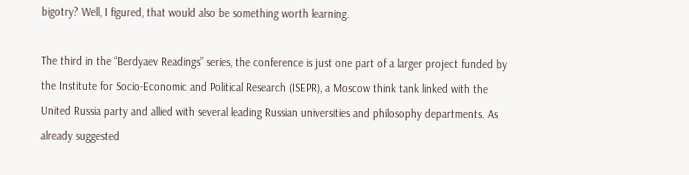bigotry? Well, I figured, that would also be something worth learning.

The third in the “Berdyaev Readings” series, the conference is just one part of a larger project funded by the Institute for Socio-Economic and Political Research (ISEPR), a Moscow think tank linked with the United Russia party and allied with several leading Russian universities and philosophy departments. As already suggested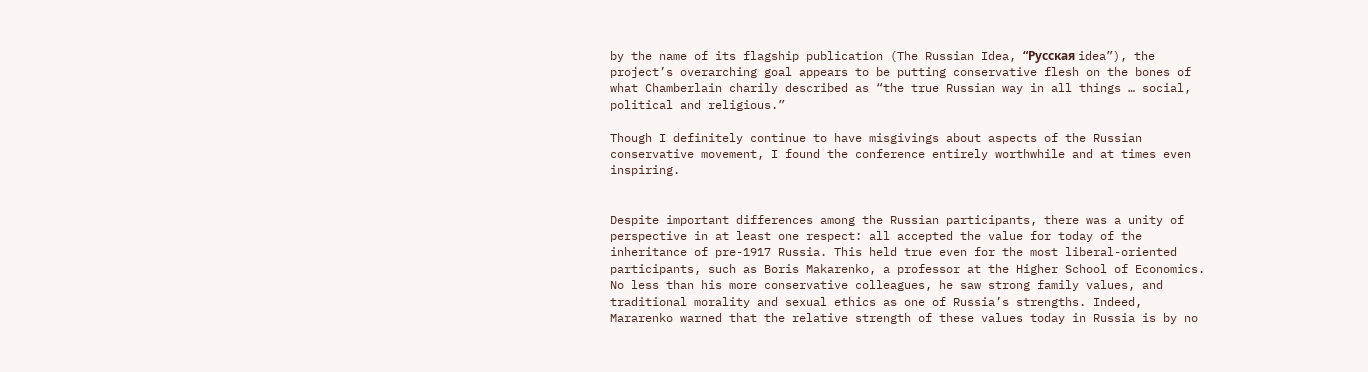by the name of its flagship publication (The Russian Idea, “Русская idea”), the project’s overarching goal appears to be putting conservative flesh on the bones of what Chamberlain charily described as “the true Russian way in all things … social, political and religious.”

Though I definitely continue to have misgivings about aspects of the Russian conservative movement, I found the conference entirely worthwhile and at times even inspiring.


Despite important differences among the Russian participants, there was a unity of perspective in at least one respect: all accepted the value for today of the inheritance of pre-1917 Russia. This held true even for the most liberal-oriented participants, such as Boris Makarenko, a professor at the Higher School of Economics. No less than his more conservative colleagues, he saw strong family values, and traditional morality and sexual ethics as one of Russia’s strengths. Indeed, Mararenko warned that the relative strength of these values today in Russia is by no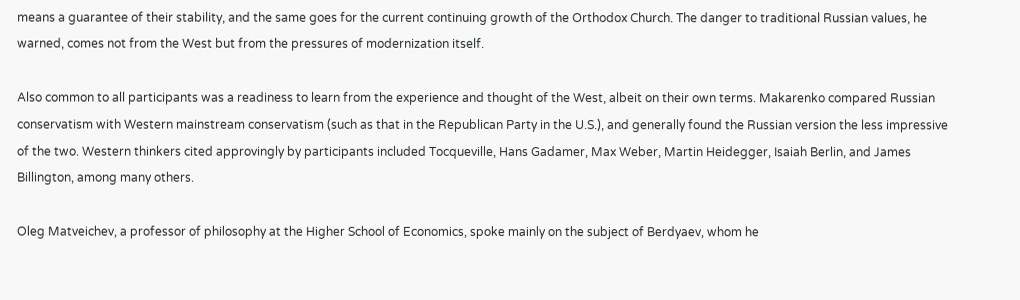means a guarantee of their stability, and the same goes for the current continuing growth of the Orthodox Church. The danger to traditional Russian values, he warned, comes not from the West but from the pressures of modernization itself.

Also common to all participants was a readiness to learn from the experience and thought of the West, albeit on their own terms. Makarenko compared Russian conservatism with Western mainstream conservatism (such as that in the Republican Party in the U.S.), and generally found the Russian version the less impressive of the two. Western thinkers cited approvingly by participants included Tocqueville, Hans Gadamer, Max Weber, Martin Heidegger, Isaiah Berlin, and James Billington, among many others.

Oleg Matveichev, a professor of philosophy at the Higher School of Economics, spoke mainly on the subject of Berdyaev, whom he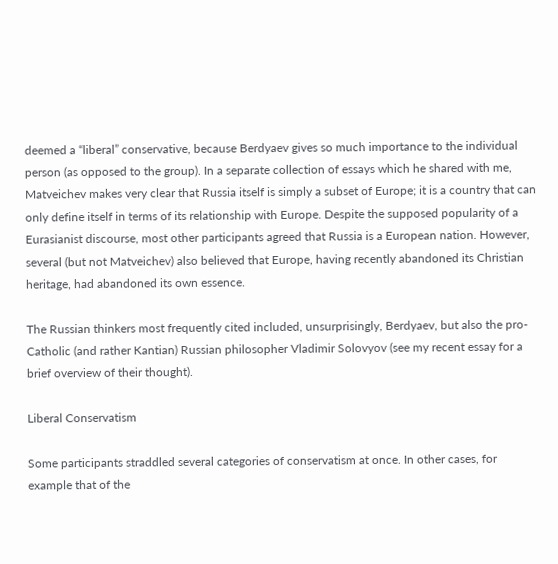deemed a “liberal” conservative, because Berdyaev gives so much importance to the individual person (as opposed to the group). In a separate collection of essays which he shared with me, Matveichev makes very clear that Russia itself is simply a subset of Europe; it is a country that can only define itself in terms of its relationship with Europe. Despite the supposed popularity of a Eurasianist discourse, most other participants agreed that Russia is a European nation. However, several (but not Matveichev) also believed that Europe, having recently abandoned its Christian heritage, had abandoned its own essence.

The Russian thinkers most frequently cited included, unsurprisingly, Berdyaev, but also the pro-Catholic (and rather Kantian) Russian philosopher Vladimir Solovyov (see my recent essay for a brief overview of their thought).

Liberal Conservatism

Some participants straddled several categories of conservatism at once. In other cases, for example that of the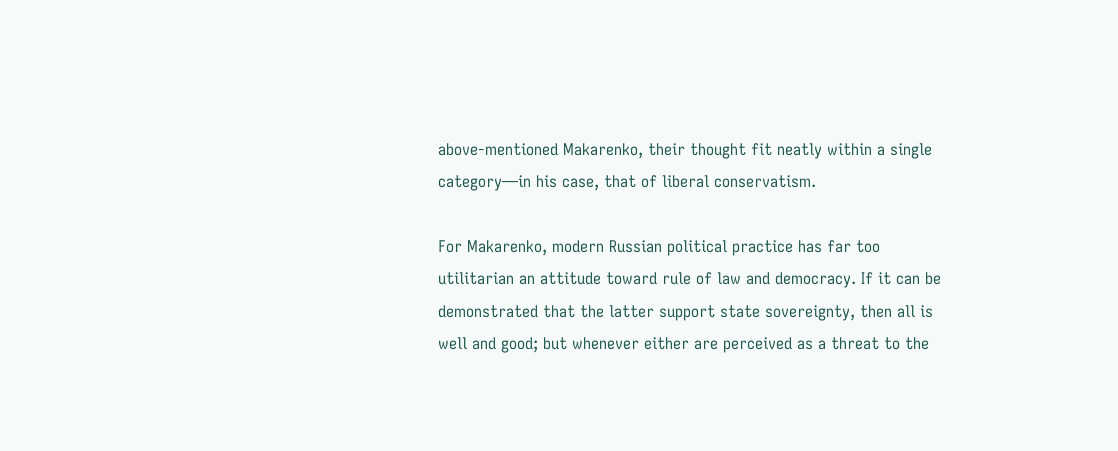above-mentioned Makarenko, their thought fit neatly within a single category—in his case, that of liberal conservatism.

For Makarenko, modern Russian political practice has far too utilitarian an attitude toward rule of law and democracy. If it can be demonstrated that the latter support state sovereignty, then all is well and good; but whenever either are perceived as a threat to the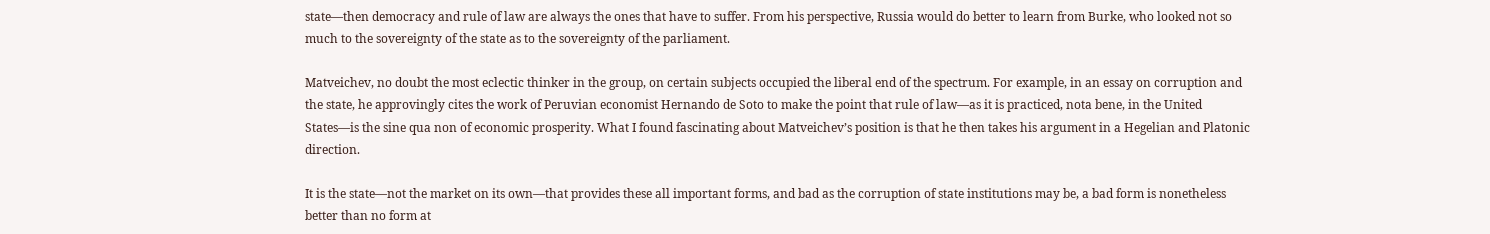state—then democracy and rule of law are always the ones that have to suffer. From his perspective, Russia would do better to learn from Burke, who looked not so much to the sovereignty of the state as to the sovereignty of the parliament.

Matveichev, no doubt the most eclectic thinker in the group, on certain subjects occupied the liberal end of the spectrum. For example, in an essay on corruption and the state, he approvingly cites the work of Peruvian economist Hernando de Soto to make the point that rule of law—as it is practiced, nota bene, in the United States—is the sine qua non of economic prosperity. What I found fascinating about Matveichev’s position is that he then takes his argument in a Hegelian and Platonic direction.

It is the state—not the market on its own—that provides these all important forms, and bad as the corruption of state institutions may be, a bad form is nonetheless better than no form at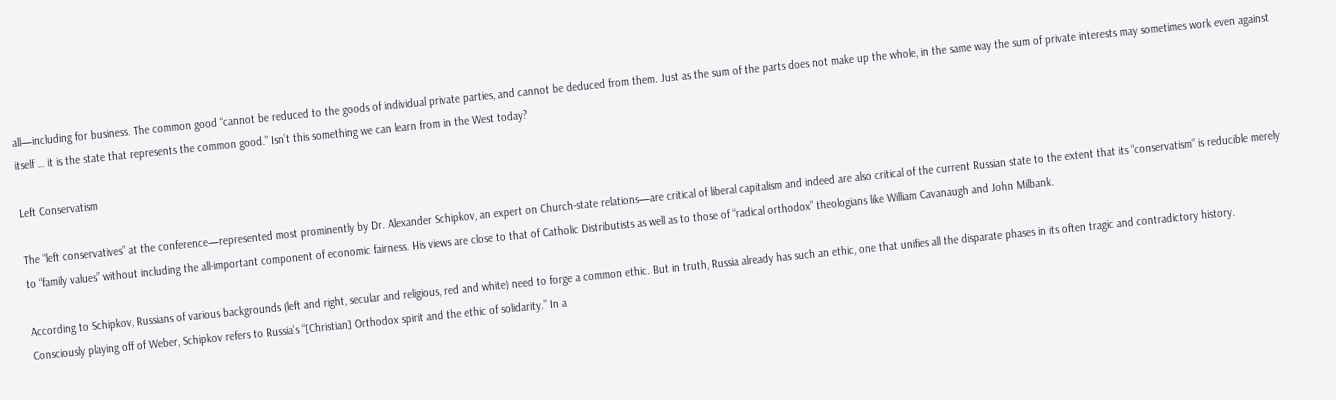all—including for business. The common good “cannot be reduced to the goods of individual private parties, and cannot be deduced from them. Just as the sum of the parts does not make up the whole, in the same way the sum of private interests may sometimes work even against itself … it is the state that represents the common good.” Isn’t this something we can learn from in the West today?

Left Conservatism

The “left conservatives” at the conference—represented most prominently by Dr. Alexander Schipkov, an expert on Church-state relations—are critical of liberal capitalism and indeed are also critical of the current Russian state to the extent that its “conservatism” is reducible merely to “family values” without including the all-important component of economic fairness. His views are close to that of Catholic Distributists as well as to those of “radical orthodox” theologians like William Cavanaugh and John Milbank.

According to Schipkov, Russians of various backgrounds (left and right, secular and religious, red and white) need to forge a common ethic. But in truth, Russia already has such an ethic, one that unifies all the disparate phases in its often tragic and contradictory history. Consciously playing off of Weber, Schipkov refers to Russia’s “[Christian] Orthodox spirit and the ethic of solidarity.” In a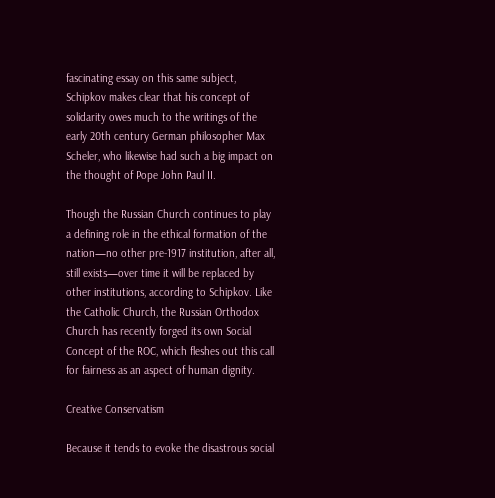fascinating essay on this same subject, Schipkov makes clear that his concept of solidarity owes much to the writings of the early 20th century German philosopher Max Scheler, who likewise had such a big impact on the thought of Pope John Paul II.

Though the Russian Church continues to play a defining role in the ethical formation of the nation—no other pre-1917 institution, after all, still exists—over time it will be replaced by other institutions, according to Schipkov. Like the Catholic Church, the Russian Orthodox Church has recently forged its own Social Concept of the ROC, which fleshes out this call for fairness as an aspect of human dignity.

Creative Conservatism

Because it tends to evoke the disastrous social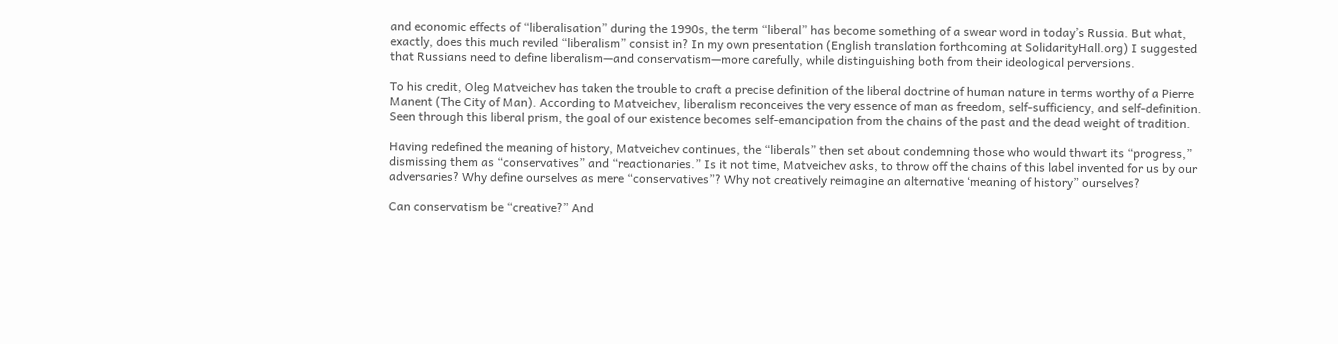and economic effects of “liberalisation” during the 1990s, the term “liberal” has become something of a swear word in today’s Russia. But what, exactly, does this much reviled “liberalism” consist in? In my own presentation (English translation forthcoming at SolidarityHall.org) I suggested that Russians need to define liberalism—and conservatism—more carefully, while distinguishing both from their ideological perversions.

To his credit, Oleg Matveichev has taken the trouble to craft a precise definition of the liberal doctrine of human nature in terms worthy of a Pierre Manent (The City of Man). According to Matveichev, liberalism reconceives the very essence of man as freedom, self-sufficiency, and self-definition. Seen through this liberal prism, the goal of our existence becomes self-emancipation from the chains of the past and the dead weight of tradition.

Having redefined the meaning of history, Matveichev continues, the “liberals” then set about condemning those who would thwart its “progress,” dismissing them as “conservatives” and “reactionaries.” Is it not time, Matveichev asks, to throw off the chains of this label invented for us by our adversaries? Why define ourselves as mere “conservatives”? Why not creatively reimagine an alternative ‘meaning of history” ourselves?

Can conservatism be “creative?” And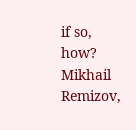if so, how? Mikhail Remizov,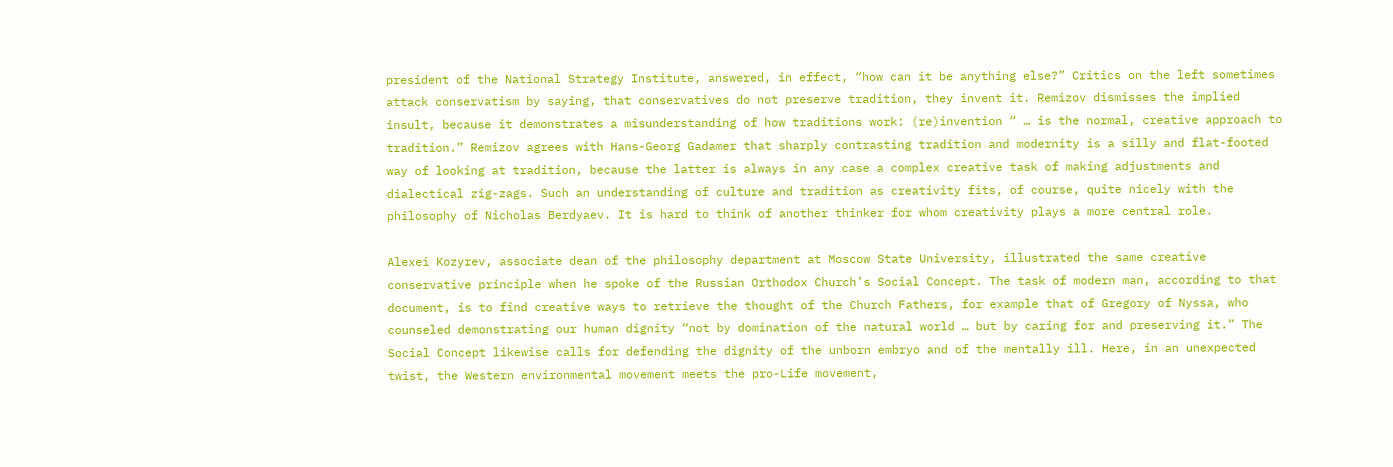president of the National Strategy Institute, answered, in effect, “how can it be anything else?” Critics on the left sometimes attack conservatism by saying, that conservatives do not preserve tradition, they invent it. Remizov dismisses the implied insult, because it demonstrates a misunderstanding of how traditions work: (re)invention “ … is the normal, creative approach to tradition.” Remizov agrees with Hans-Georg Gadamer that sharply contrasting tradition and modernity is a silly and flat-footed way of looking at tradition, because the latter is always in any case a complex creative task of making adjustments and dialectical zig-zags. Such an understanding of culture and tradition as creativity fits, of course, quite nicely with the philosophy of Nicholas Berdyaev. It is hard to think of another thinker for whom creativity plays a more central role.

Alexei Kozyrev, associate dean of the philosophy department at Moscow State University, illustrated the same creative conservative principle when he spoke of the Russian Orthodox Church’s Social Concept. The task of modern man, according to that document, is to find creative ways to retrieve the thought of the Church Fathers, for example that of Gregory of Nyssa, who counseled demonstrating our human dignity “not by domination of the natural world … but by caring for and preserving it.” The Social Concept likewise calls for defending the dignity of the unborn embryo and of the mentally ill. Here, in an unexpected twist, the Western environmental movement meets the pro-Life movement,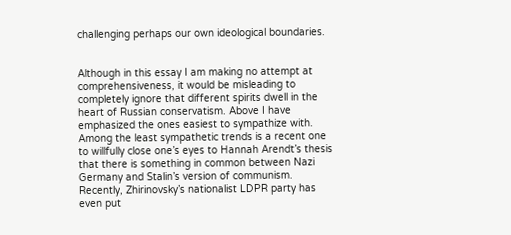challenging perhaps our own ideological boundaries.


Although in this essay I am making no attempt at comprehensiveness, it would be misleading to completely ignore that different spirits dwell in the heart of Russian conservatism. Above I have emphasized the ones easiest to sympathize with. Among the least sympathetic trends is a recent one to willfully close one’s eyes to Hannah Arendt’s thesis that there is something in common between Nazi Germany and Stalin’s version of communism. Recently, Zhirinovsky’s nationalist LDPR party has even put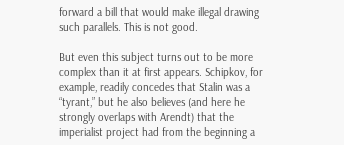forward a bill that would make illegal drawing such parallels. This is not good.

But even this subject turns out to be more complex than it at first appears. Schipkov, for example, readily concedes that Stalin was a “tyrant,” but he also believes (and here he strongly overlaps with Arendt) that the imperialist project had from the beginning a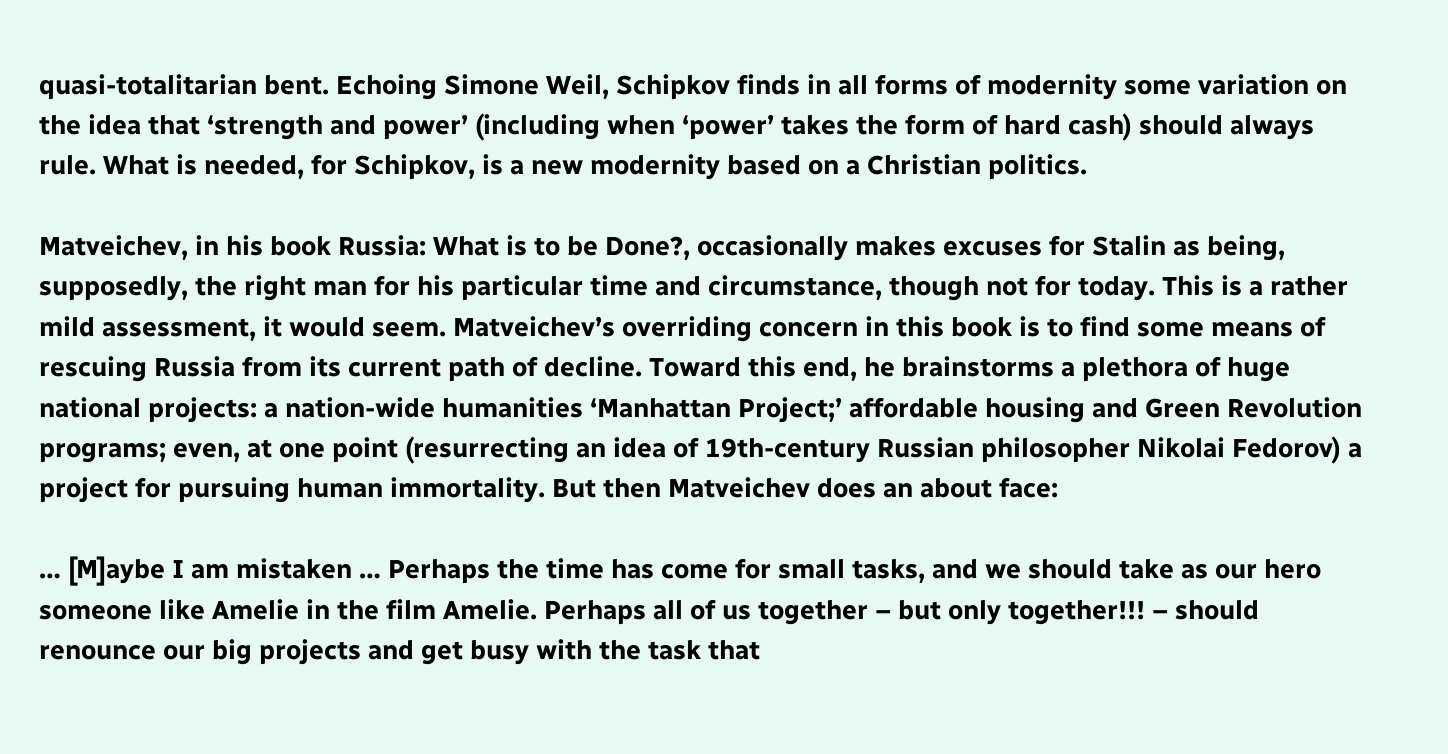quasi-totalitarian bent. Echoing Simone Weil, Schipkov finds in all forms of modernity some variation on the idea that ‘strength and power’ (including when ‘power’ takes the form of hard cash) should always rule. What is needed, for Schipkov, is a new modernity based on a Christian politics.

Matveichev, in his book Russia: What is to be Done?, occasionally makes excuses for Stalin as being, supposedly, the right man for his particular time and circumstance, though not for today. This is a rather mild assessment, it would seem. Matveichev’s overriding concern in this book is to find some means of rescuing Russia from its current path of decline. Toward this end, he brainstorms a plethora of huge national projects: a nation-wide humanities ‘Manhattan Project;’ affordable housing and Green Revolution programs; even, at one point (resurrecting an idea of 19th-century Russian philosopher Nikolai Fedorov) a project for pursuing human immortality. But then Matveichev does an about face:

… [M]aybe I am mistaken … Perhaps the time has come for small tasks, and we should take as our hero someone like Amelie in the film Amelie. Perhaps all of us together – but only together!!! – should renounce our big projects and get busy with the task that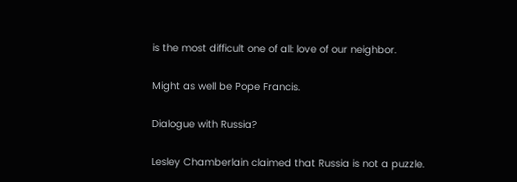is the most difficult one of all: love of our neighbor.

Might as well be Pope Francis.

Dialogue with Russia?

Lesley Chamberlain claimed that Russia is not a puzzle.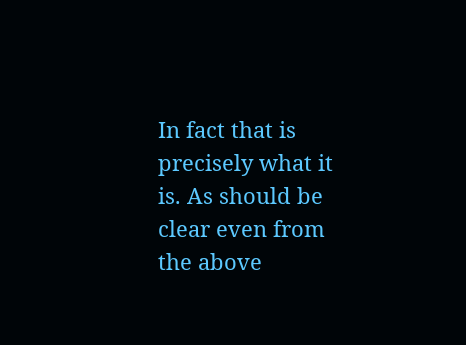In fact that is precisely what it is. As should be clear even from the above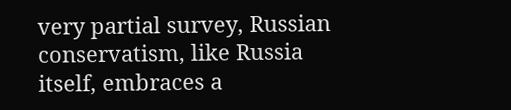very partial survey, Russian conservatism, like Russia itself, embraces a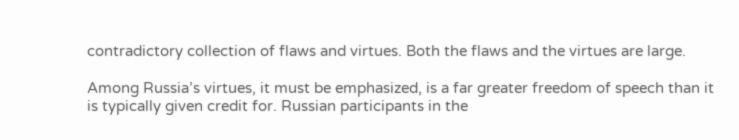contradictory collection of flaws and virtues. Both the flaws and the virtues are large.

Among Russia’s virtues, it must be emphasized, is a far greater freedom of speech than it is typically given credit for. Russian participants in the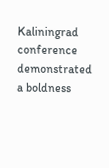Kaliningrad conference demonstrated a boldness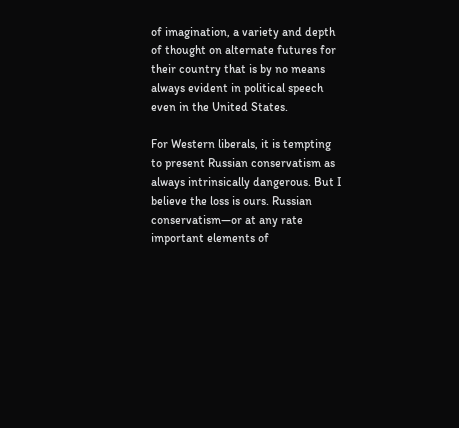of imagination, a variety and depth of thought on alternate futures for their country that is by no means always evident in political speech even in the United States.

For Western liberals, it is tempting to present Russian conservatism as always intrinsically dangerous. But I believe the loss is ours. Russian conservatism—or at any rate important elements of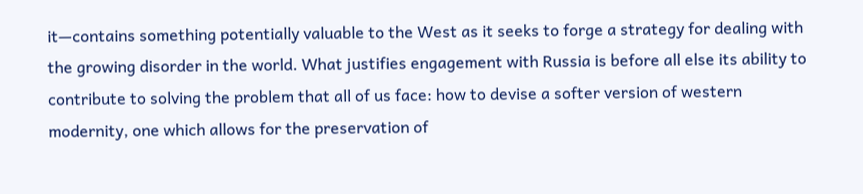it—contains something potentially valuable to the West as it seeks to forge a strategy for dealing with the growing disorder in the world. What justifies engagement with Russia is before all else its ability to contribute to solving the problem that all of us face: how to devise a softer version of western modernity, one which allows for the preservation of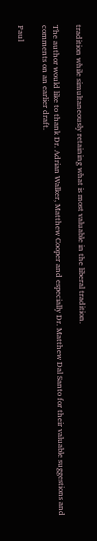tradition while simultaneously retaining what is most valuable in the liberal tradition.

The author would like to thank Dr. Adrian Walker, Matthew Cooper and especially Dr. Matthew Dal Santo for their valuable suggestions and comments on an earlier draft.

Paul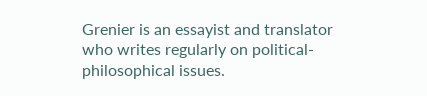Grenier is an essayist and translator who writes regularly on political-philosophical issues.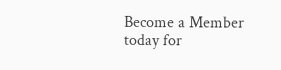Become a Member today for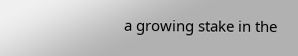a growing stake in the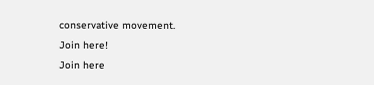conservative movement.
Join here!
Join here